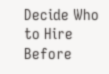Decide Who to Hire Before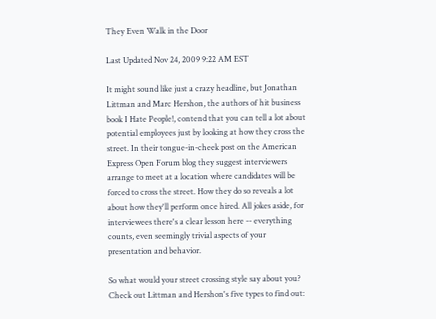They Even Walk in the Door

Last Updated Nov 24, 2009 9:22 AM EST

It might sound like just a crazy headline, but Jonathan Littman and Marc Hershon, the authors of hit business book I Hate People!, contend that you can tell a lot about potential employees just by looking at how they cross the street. In their tongue-in-cheek post on the American Express Open Forum blog they suggest interviewers arrange to meet at a location where candidates will be forced to cross the street. How they do so reveals a lot about how they'll perform once hired. All jokes aside, for interviewees there's a clear lesson here -- everything counts, even seemingly trivial aspects of your presentation and behavior.

So what would your street crossing style say about you? Check out Littman and Hershon's five types to find out: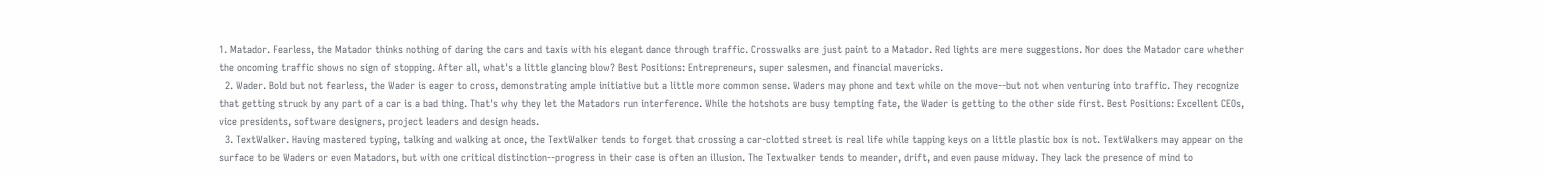1. Matador. Fearless, the Matador thinks nothing of daring the cars and taxis with his elegant dance through traffic. Crosswalks are just paint to a Matador. Red lights are mere suggestions. Nor does the Matador care whether the oncoming traffic shows no sign of stopping. After all, what's a little glancing blow? Best Positions: Entrepreneurs, super salesmen, and financial mavericks.
  2. Wader. Bold but not fearless, the Wader is eager to cross, demonstrating ample initiative but a little more common sense. Waders may phone and text while on the move--but not when venturing into traffic. They recognize that getting struck by any part of a car is a bad thing. That's why they let the Matadors run interference. While the hotshots are busy tempting fate, the Wader is getting to the other side first. Best Positions: Excellent CEOs, vice presidents, software designers, project leaders and design heads.
  3. TextWalker. Having mastered typing, talking and walking at once, the TextWalker tends to forget that crossing a car-clotted street is real life while tapping keys on a little plastic box is not. TextWalkers may appear on the surface to be Waders or even Matadors, but with one critical distinction--progress in their case is often an illusion. The Textwalker tends to meander, drift, and even pause midway. They lack the presence of mind to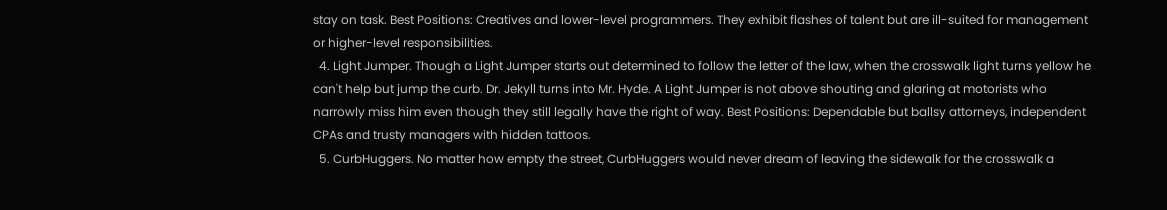stay on task. Best Positions: Creatives and lower-level programmers. They exhibit flashes of talent but are ill-suited for management or higher-level responsibilities.
  4. Light Jumper. Though a Light Jumper starts out determined to follow the letter of the law, when the crosswalk light turns yellow he can't help but jump the curb. Dr. Jekyll turns into Mr. Hyde. A Light Jumper is not above shouting and glaring at motorists who narrowly miss him even though they still legally have the right of way. Best Positions: Dependable but ballsy attorneys, independent CPAs and trusty managers with hidden tattoos.
  5. CurbHuggers. No matter how empty the street, CurbHuggers would never dream of leaving the sidewalk for the crosswalk a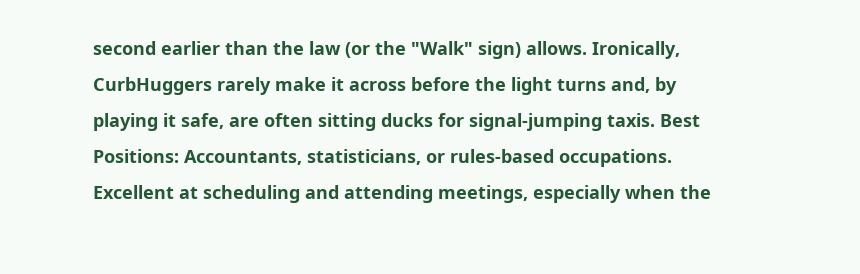second earlier than the law (or the "Walk" sign) allows. Ironically, CurbHuggers rarely make it across before the light turns and, by playing it safe, are often sitting ducks for signal-jumping taxis. Best Positions: Accountants, statisticians, or rules-based occupations. Excellent at scheduling and attending meetings, especially when the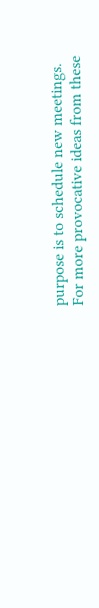purpose is to schedule new meetings.
For more provocative ideas from these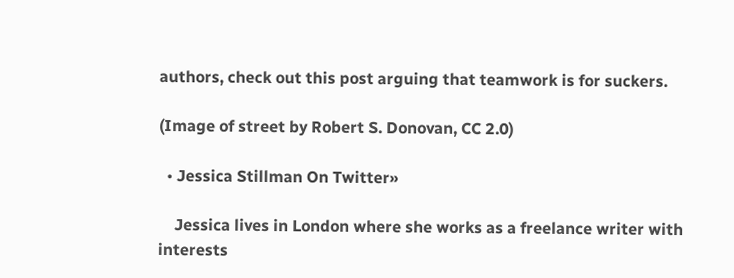authors, check out this post arguing that teamwork is for suckers.

(Image of street by Robert S. Donovan, CC 2.0)

  • Jessica Stillman On Twitter»

    Jessica lives in London where she works as a freelance writer with interests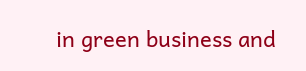in green business and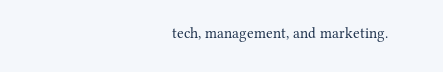tech, management, and marketing.